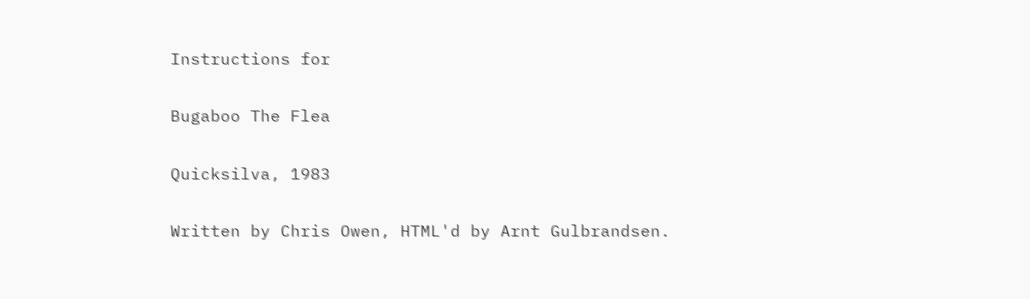Instructions for

Bugaboo The Flea

Quicksilva, 1983

Written by Chris Owen, HTML'd by Arnt Gulbrandsen.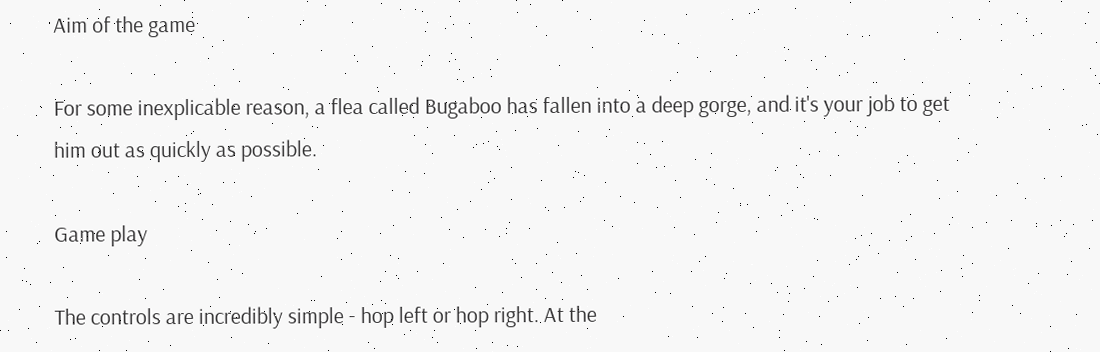Aim of the game

For some inexplicable reason, a flea called Bugaboo has fallen into a deep gorge, and it's your job to get him out as quickly as possible.

Game play

The controls are incredibly simple - hop left or hop right. At the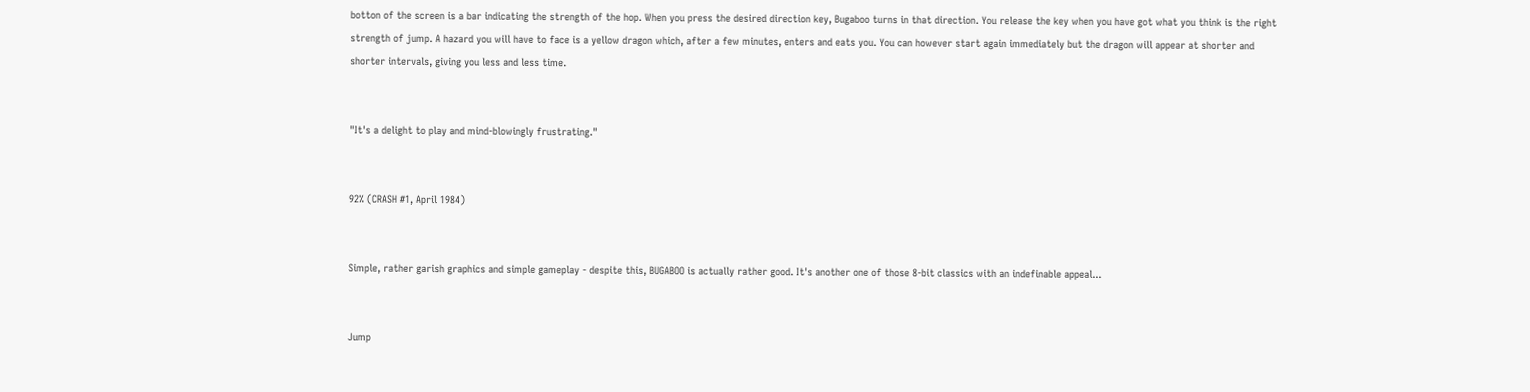botton of the screen is a bar indicating the strength of the hop. When you press the desired direction key, Bugaboo turns in that direction. You release the key when you have got what you think is the right strength of jump. A hazard you will have to face is a yellow dragon which, after a few minutes, enters and eats you. You can however start again immediately but the dragon will appear at shorter and shorter intervals, giving you less and less time.


"It's a delight to play and mind-blowingly frustrating."


92% (CRASH #1, April 1984)


Simple, rather garish graphics and simple gameplay - despite this, BUGABOO is actually rather good. It's another one of those 8-bit classics with an indefinable appeal...


Jump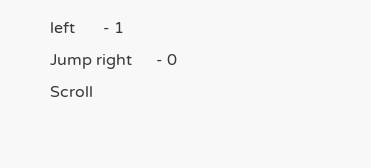left       - 1
Jump right      - 0
Scroll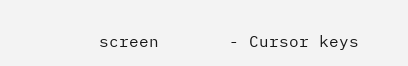screen       - Cursor keys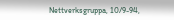Nettverksgruppa, 10/9-94,